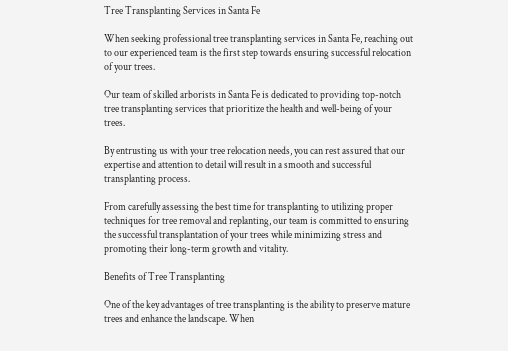Tree Transplanting Services in Santa Fe

When seeking professional tree transplanting services in Santa Fe, reaching out to our experienced team is the first step towards ensuring successful relocation of your trees.

Our team of skilled arborists in Santa Fe is dedicated to providing top-notch tree transplanting services that prioritize the health and well-being of your trees.

By entrusting us with your tree relocation needs, you can rest assured that our expertise and attention to detail will result in a smooth and successful transplanting process.

From carefully assessing the best time for transplanting to utilizing proper techniques for tree removal and replanting, our team is committed to ensuring the successful transplantation of your trees while minimizing stress and promoting their long-term growth and vitality.

Benefits of Tree Transplanting

One of the key advantages of tree transplanting is the ability to preserve mature trees and enhance the landscape. When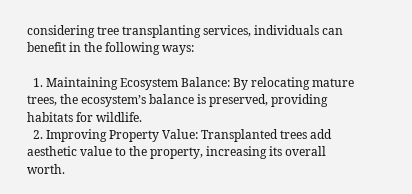considering tree transplanting services, individuals can benefit in the following ways:

  1. Maintaining Ecosystem Balance: By relocating mature trees, the ecosystem’s balance is preserved, providing habitats for wildlife.
  2. Improving Property Value: Transplanted trees add aesthetic value to the property, increasing its overall worth.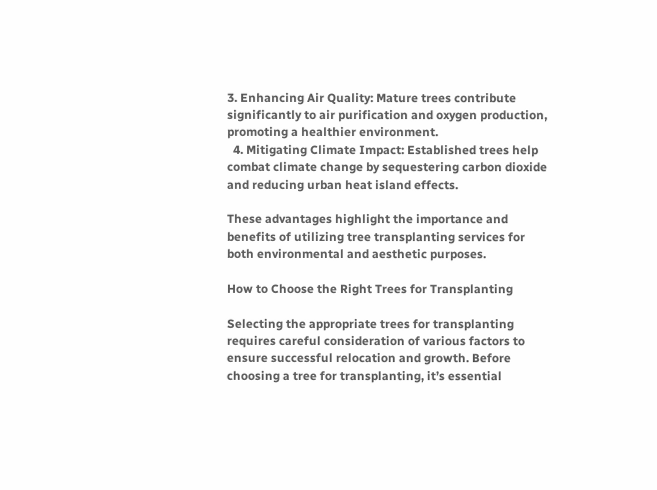3. Enhancing Air Quality: Mature trees contribute significantly to air purification and oxygen production, promoting a healthier environment.
  4. Mitigating Climate Impact: Established trees help combat climate change by sequestering carbon dioxide and reducing urban heat island effects.

These advantages highlight the importance and benefits of utilizing tree transplanting services for both environmental and aesthetic purposes.

How to Choose the Right Trees for Transplanting

Selecting the appropriate trees for transplanting requires careful consideration of various factors to ensure successful relocation and growth. Before choosing a tree for transplanting, it’s essential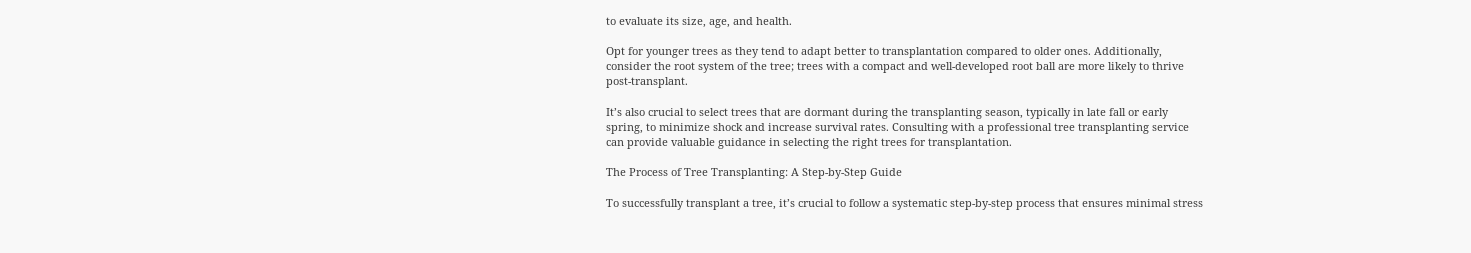to evaluate its size, age, and health.

Opt for younger trees as they tend to adapt better to transplantation compared to older ones. Additionally, consider the root system of the tree; trees with a compact and well-developed root ball are more likely to thrive post-transplant.

It’s also crucial to select trees that are dormant during the transplanting season, typically in late fall or early spring, to minimize shock and increase survival rates. Consulting with a professional tree transplanting service can provide valuable guidance in selecting the right trees for transplantation.

The Process of Tree Transplanting: A Step-by-Step Guide

To successfully transplant a tree, it’s crucial to follow a systematic step-by-step process that ensures minimal stress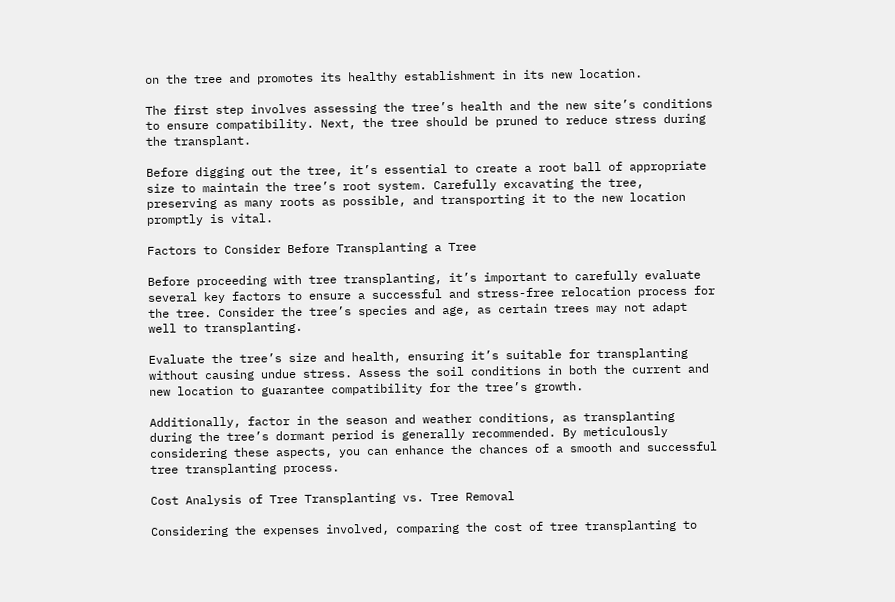on the tree and promotes its healthy establishment in its new location.

The first step involves assessing the tree’s health and the new site’s conditions to ensure compatibility. Next, the tree should be pruned to reduce stress during the transplant.

Before digging out the tree, it’s essential to create a root ball of appropriate size to maintain the tree’s root system. Carefully excavating the tree, preserving as many roots as possible, and transporting it to the new location promptly is vital.

Factors to Consider Before Transplanting a Tree

Before proceeding with tree transplanting, it’s important to carefully evaluate several key factors to ensure a successful and stress-free relocation process for the tree. Consider the tree’s species and age, as certain trees may not adapt well to transplanting.

Evaluate the tree’s size and health, ensuring it’s suitable for transplanting without causing undue stress. Assess the soil conditions in both the current and new location to guarantee compatibility for the tree’s growth.

Additionally, factor in the season and weather conditions, as transplanting during the tree’s dormant period is generally recommended. By meticulously considering these aspects, you can enhance the chances of a smooth and successful tree transplanting process.

Cost Analysis of Tree Transplanting vs. Tree Removal

Considering the expenses involved, comparing the cost of tree transplanting to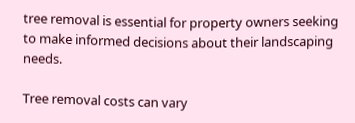tree removal is essential for property owners seeking to make informed decisions about their landscaping needs.

Tree removal costs can vary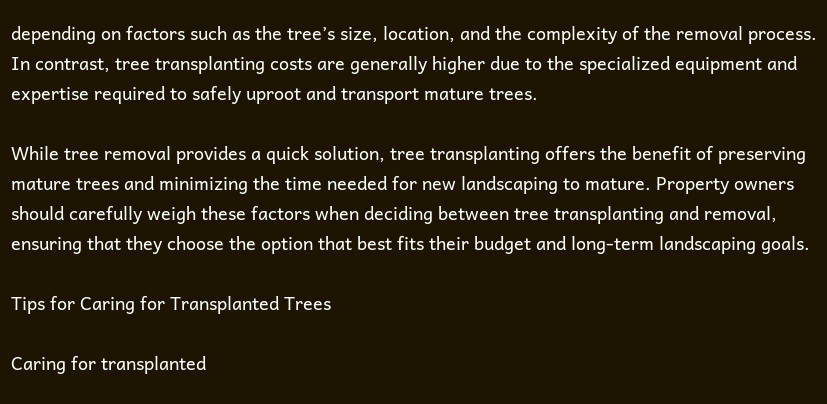depending on factors such as the tree’s size, location, and the complexity of the removal process. In contrast, tree transplanting costs are generally higher due to the specialized equipment and expertise required to safely uproot and transport mature trees.

While tree removal provides a quick solution, tree transplanting offers the benefit of preserving mature trees and minimizing the time needed for new landscaping to mature. Property owners should carefully weigh these factors when deciding between tree transplanting and removal, ensuring that they choose the option that best fits their budget and long-term landscaping goals.

Tips for Caring for Transplanted Trees

Caring for transplanted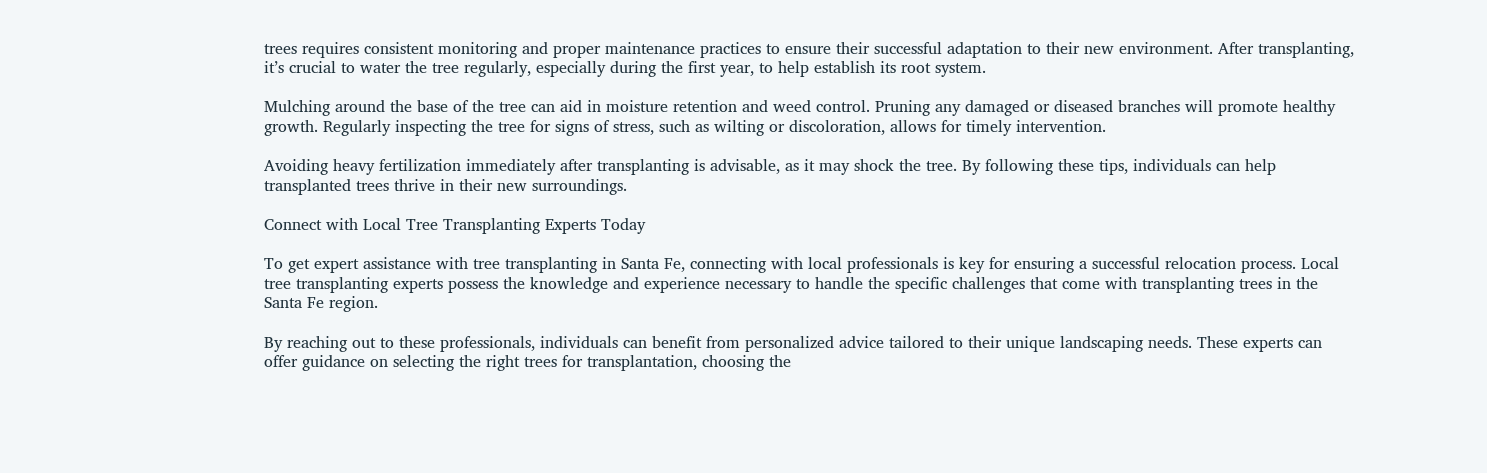trees requires consistent monitoring and proper maintenance practices to ensure their successful adaptation to their new environment. After transplanting, it’s crucial to water the tree regularly, especially during the first year, to help establish its root system.

Mulching around the base of the tree can aid in moisture retention and weed control. Pruning any damaged or diseased branches will promote healthy growth. Regularly inspecting the tree for signs of stress, such as wilting or discoloration, allows for timely intervention.

Avoiding heavy fertilization immediately after transplanting is advisable, as it may shock the tree. By following these tips, individuals can help transplanted trees thrive in their new surroundings.

Connect with Local Tree Transplanting Experts Today

To get expert assistance with tree transplanting in Santa Fe, connecting with local professionals is key for ensuring a successful relocation process. Local tree transplanting experts possess the knowledge and experience necessary to handle the specific challenges that come with transplanting trees in the Santa Fe region.

By reaching out to these professionals, individuals can benefit from personalized advice tailored to their unique landscaping needs. These experts can offer guidance on selecting the right trees for transplantation, choosing the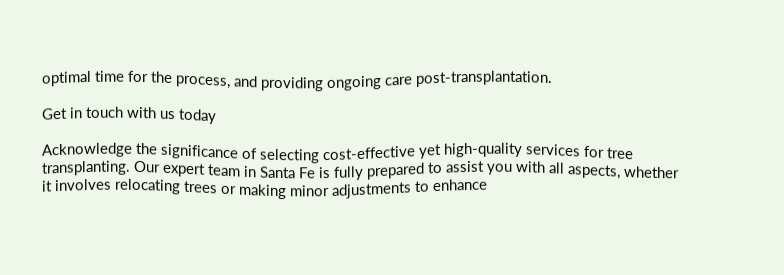optimal time for the process, and providing ongoing care post-transplantation.

Get in touch with us today

Acknowledge the significance of selecting cost-effective yet high-quality services for tree transplanting. Our expert team in Santa Fe is fully prepared to assist you with all aspects, whether it involves relocating trees or making minor adjustments to enhance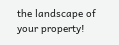the landscape of your property!